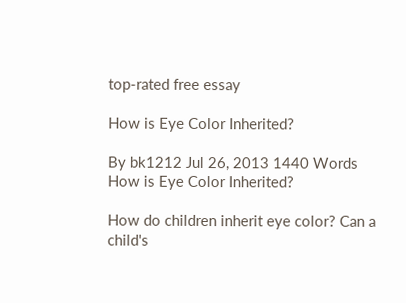top-rated free essay

How is Eye Color Inherited?

By bk1212 Jul 26, 2013 1440 Words
How is Eye Color Inherited?

How do children inherit eye color? Can a child's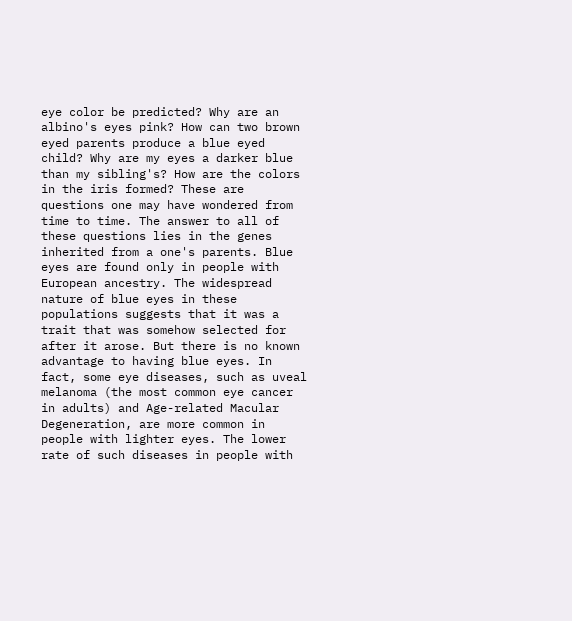eye color be predicted? Why are an albino's eyes pink? How can two brown eyed parents produce a blue eyed child? Why are my eyes a darker blue than my sibling's? How are the colors in the iris formed? These are questions one may have wondered from time to time. The answer to all of these questions lies in the genes inherited from a one's parents. Blue eyes are found only in people with European ancestry. The widespread nature of blue eyes in these populations suggests that it was a trait that was somehow selected for after it arose. But there is no known advantage to having blue eyes. In fact, some eye diseases, such as uveal melanoma (the most common eye cancer in adults) and Age-related Macular Degeneration, are more common in people with lighter eyes. The lower rate of such diseases in people with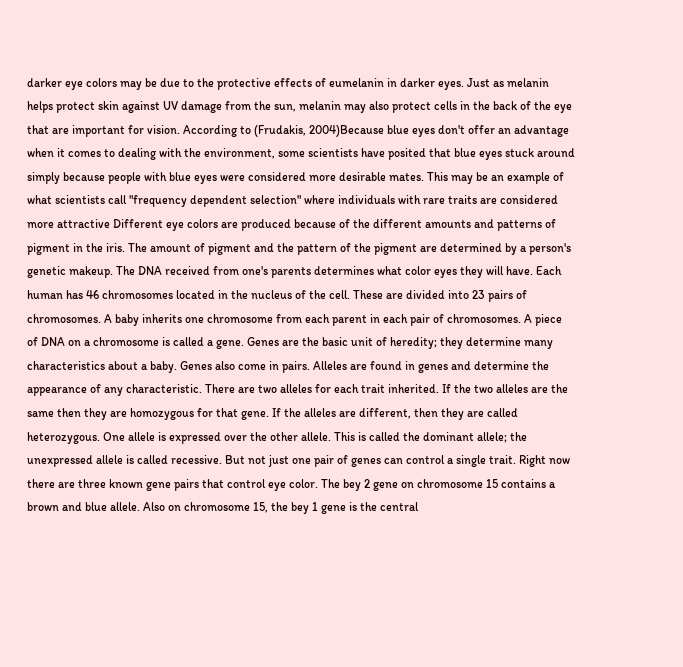darker eye colors may be due to the protective effects of eumelanin in darker eyes. Just as melanin helps protect skin against UV damage from the sun, melanin may also protect cells in the back of the eye that are important for vision. According to (Frudakis, 2004)Because blue eyes don't offer an advantage when it comes to dealing with the environment, some scientists have posited that blue eyes stuck around simply because people with blue eyes were considered more desirable mates. This may be an example of what scientists call "frequency dependent selection" where individuals with rare traits are considered more attractive Different eye colors are produced because of the different amounts and patterns of pigment in the iris. The amount of pigment and the pattern of the pigment are determined by a person's genetic makeup. The DNA received from one's parents determines what color eyes they will have. Each human has 46 chromosomes located in the nucleus of the cell. These are divided into 23 pairs of chromosomes. A baby inherits one chromosome from each parent in each pair of chromosomes. A piece of DNA on a chromosome is called a gene. Genes are the basic unit of heredity; they determine many characteristics about a baby. Genes also come in pairs. Alleles are found in genes and determine the appearance of any characteristic. There are two alleles for each trait inherited. If the two alleles are the same then they are homozygous for that gene. If the alleles are different, then they are called heterozygous. One allele is expressed over the other allele. This is called the dominant allele; the unexpressed allele is called recessive. But not just one pair of genes can control a single trait. Right now there are three known gene pairs that control eye color. The bey 2 gene on chromosome 15 contains a brown and blue allele. Also on chromosome 15, the bey 1 gene is the central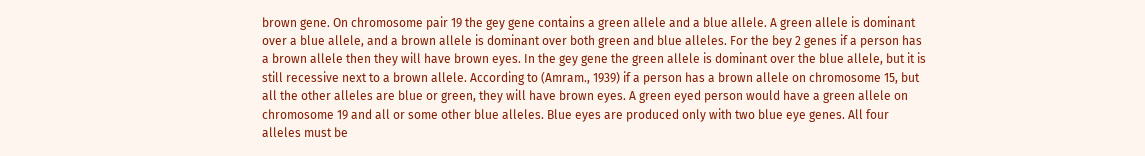brown gene. On chromosome pair 19 the gey gene contains a green allele and a blue allele. A green allele is dominant over a blue allele, and a brown allele is dominant over both green and blue alleles. For the bey 2 genes if a person has a brown allele then they will have brown eyes. In the gey gene the green allele is dominant over the blue allele, but it is still recessive next to a brown allele. According to (Amram., 1939) if a person has a brown allele on chromosome 15, but all the other alleles are blue or green, they will have brown eyes. A green eyed person would have a green allele on chromosome 19 and all or some other blue alleles. Blue eyes are produced only with two blue eye genes. All four alleles must be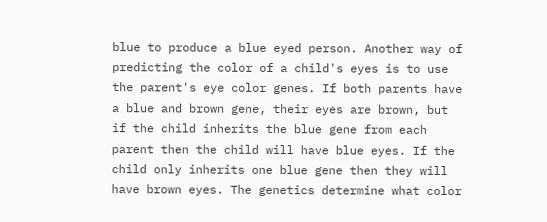blue to produce a blue eyed person. Another way of predicting the color of a child's eyes is to use the parent's eye color genes. If both parents have a blue and brown gene, their eyes are brown, but if the child inherits the blue gene from each parent then the child will have blue eyes. If the child only inherits one blue gene then they will have brown eyes. The genetics determine what color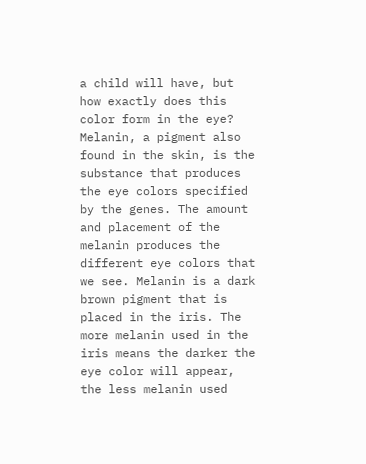a child will have, but how exactly does this color form in the eye? Melanin, a pigment also found in the skin, is the substance that produces the eye colors specified by the genes. The amount and placement of the melanin produces the different eye colors that we see. Melanin is a dark brown pigment that is placed in the iris. The more melanin used in the iris means the darker the eye color will appear, the less melanin used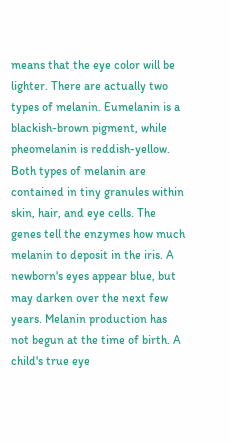means that the eye color will be lighter. There are actually two types of melanin. Eumelanin is a blackish-brown pigment, while pheomelanin is reddish-yellow. Both types of melanin are contained in tiny granules within skin, hair, and eye cells. The genes tell the enzymes how much melanin to deposit in the iris. A newborn's eyes appear blue, but may darken over the next few years. Melanin production has not begun at the time of birth. A child's true eye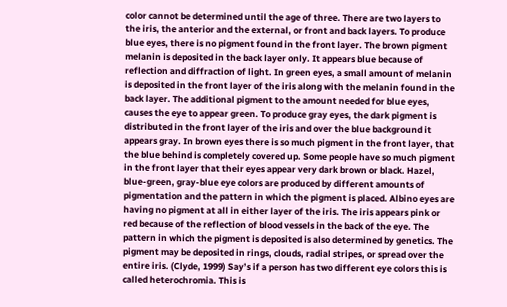color cannot be determined until the age of three. There are two layers to the iris, the anterior and the external, or front and back layers. To produce blue eyes, there is no pigment found in the front layer. The brown pigment melanin is deposited in the back layer only. It appears blue because of reflection and diffraction of light. In green eyes, a small amount of melanin is deposited in the front layer of the iris along with the melanin found in the back layer. The additional pigment to the amount needed for blue eyes, causes the eye to appear green. To produce gray eyes, the dark pigment is distributed in the front layer of the iris and over the blue background it appears gray. In brown eyes there is so much pigment in the front layer, that the blue behind is completely covered up. Some people have so much pigment in the front layer that their eyes appear very dark brown or black. Hazel, blue-green, gray-blue eye colors are produced by different amounts of pigmentation and the pattern in which the pigment is placed. Albino eyes are having no pigment at all in either layer of the iris. The iris appears pink or red because of the reflection of blood vessels in the back of the eye. The pattern in which the pigment is deposited is also determined by genetics. The pigment may be deposited in rings, clouds, radial stripes, or spread over the entire iris. (Clyde, 1999) Say’s if a person has two different eye colors this is called heterochromia. This is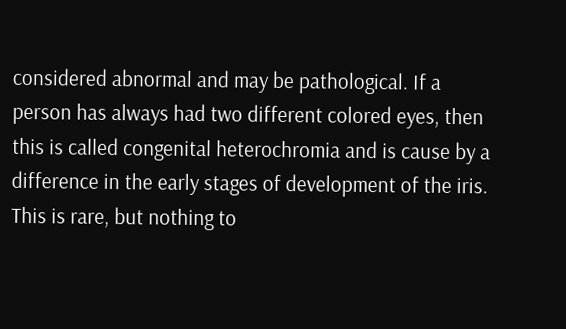considered abnormal and may be pathological. If a person has always had two different colored eyes, then this is called congenital heterochromia and is cause by a difference in the early stages of development of the iris. This is rare, but nothing to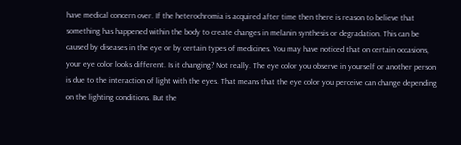have medical concern over. If the heterochromia is acquired after time then there is reason to believe that something has happened within the body to create changes in melanin synthesis or degradation. This can be caused by diseases in the eye or by certain types of medicines. You may have noticed that on certain occasions, your eye color looks different. Is it changing? Not really. The eye color you observe in yourself or another person is due to the interaction of light with the eyes. That means that the eye color you perceive can change depending on the lighting conditions. But the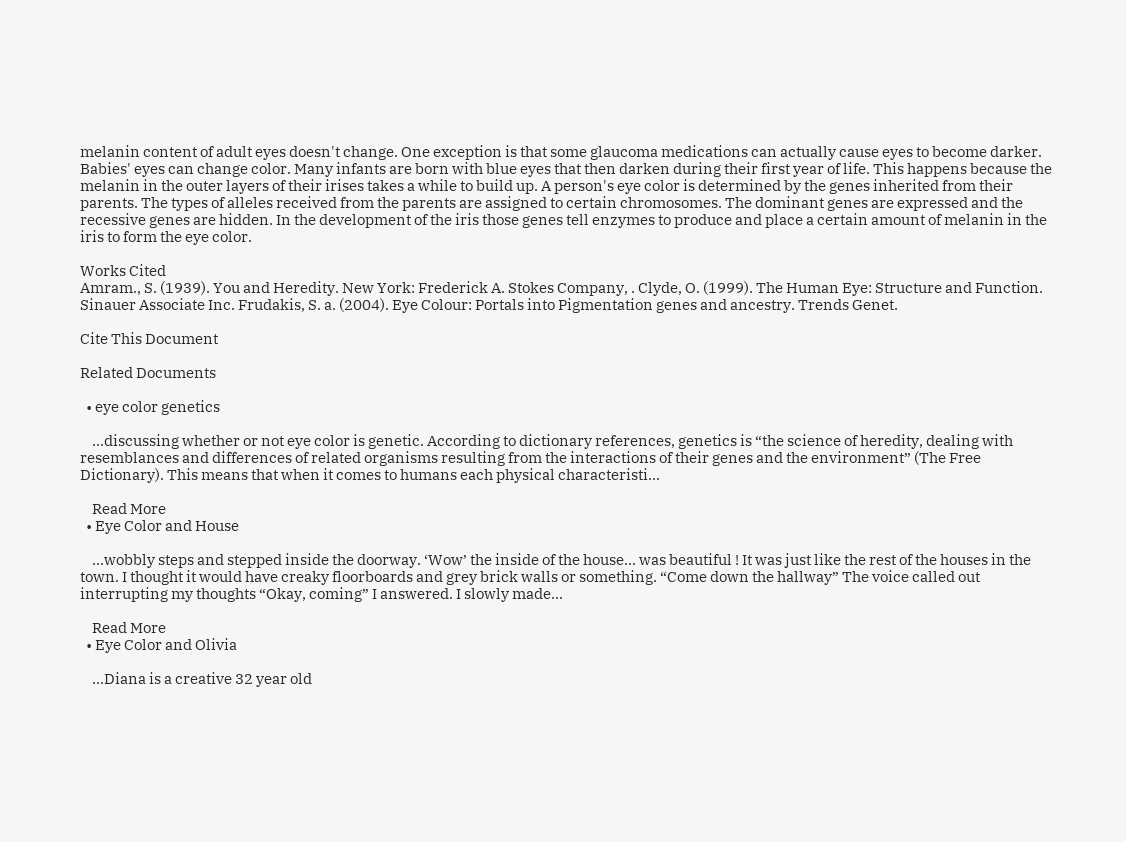melanin content of adult eyes doesn't change. One exception is that some glaucoma medications can actually cause eyes to become darker. Babies' eyes can change color. Many infants are born with blue eyes that then darken during their first year of life. This happens because the melanin in the outer layers of their irises takes a while to build up. A person's eye color is determined by the genes inherited from their parents. The types of alleles received from the parents are assigned to certain chromosomes. The dominant genes are expressed and the recessive genes are hidden. In the development of the iris those genes tell enzymes to produce and place a certain amount of melanin in the iris to form the eye color.

Works Cited
Amram., S. (1939). You and Heredity. New York: Frederick A. Stokes Company, . Clyde, O. (1999). The Human Eye: Structure and Function. Sinauer Associate Inc. Frudakis, S. a. (2004). Eye Colour: Portals into Pigmentation genes and ancestry. Trends Genet.

Cite This Document

Related Documents

  • eye color genetics

    ...discussing whether or not eye color is genetic. According to dictionary references, genetics is “the science of heredity, dealing with resemblances and differences of related organisms resulting from the interactions of their genes and the environment” (The Free Dictionary). This means that when it comes to humans each physical characteristi...

    Read More
  • Eye Color and House

    ...wobbly steps and stepped inside the doorway. ‘Wow’ the inside of the house… was beautiful ! It was just like the rest of the houses in the town. I thought it would have creaky floorboards and grey brick walls or something. “Come down the hallway” The voice called out interrupting my thoughts “Okay, coming” I answered. I slowly made...

    Read More
  • Eye Color and Olivia

    ...Diana is a creative 32 year old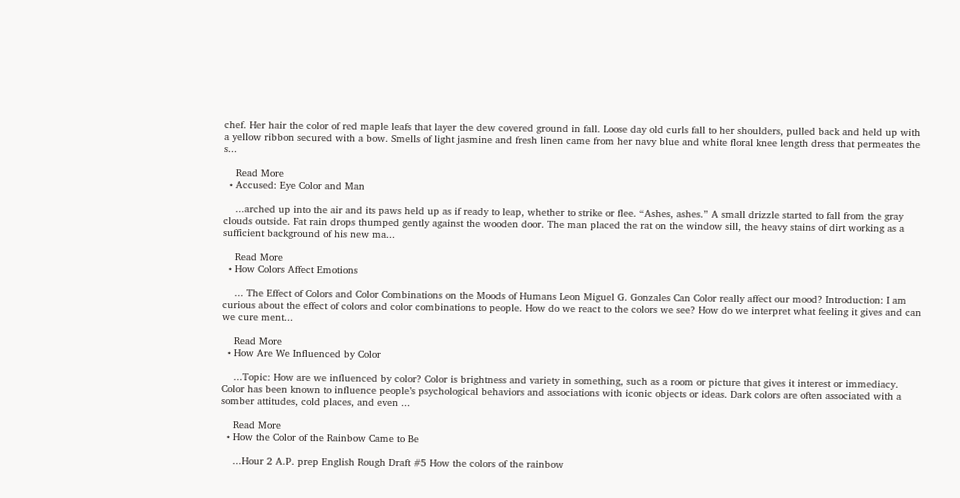chef. Her hair the color of red maple leafs that layer the dew covered ground in fall. Loose day old curls fall to her shoulders, pulled back and held up with a yellow ribbon secured with a bow. Smells of light jasmine and fresh linen came from her navy blue and white floral knee length dress that permeates the s...

    Read More
  • Accused: Eye Color and Man

    ...arched up into the air and its paws held up as if ready to leap, whether to strike or flee. “Ashes, ashes.” A small drizzle started to fall from the gray clouds outside. Fat rain drops thumped gently against the wooden door. The man placed the rat on the window sill, the heavy stains of dirt working as a sufficient background of his new ma...

    Read More
  • How Colors Affect Emotions

    ... The Effect of Colors and Color Combinations on the Moods of Humans Leon Miguel G. Gonzales Can Color really affect our mood? Introduction: I am curious about the effect of colors and color combinations to people. How do we react to the colors we see? How do we interpret what feeling it gives and can we cure ment...

    Read More
  • How Are We Influenced by Color

    ...Topic: How are we influenced by color? Color is brightness and variety in something, such as a room or picture that gives it interest or immediacy. Color has been known to influence people’s psychological behaviors and associations with iconic objects or ideas. Dark colors are often associated with a somber attitudes, cold places, and even ...

    Read More
  • How the Color of the Rainbow Came to Be

    ...Hour 2 A.P. prep English Rough Draft #5 How the colors of the rainbow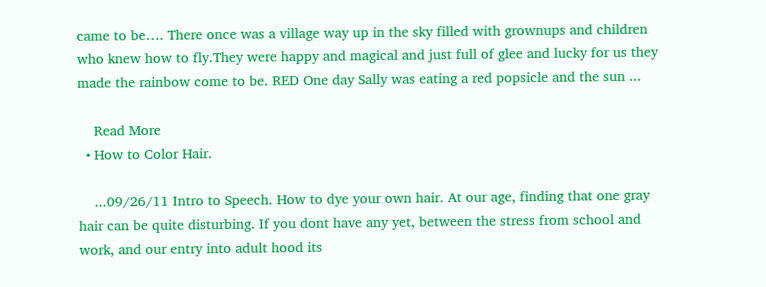came to be…. There once was a village way up in the sky filled with grownups and children who knew how to fly.They were happy and magical and just full of glee and lucky for us they made the rainbow come to be. RED One day Sally was eating a red popsicle and the sun ...

    Read More
  • How to Color Hair.

    ...09/26/11 Intro to Speech. How to dye your own hair. At our age, finding that one gray hair can be quite disturbing. If you dont have any yet, between the stress from school and work, and our entry into adult hood its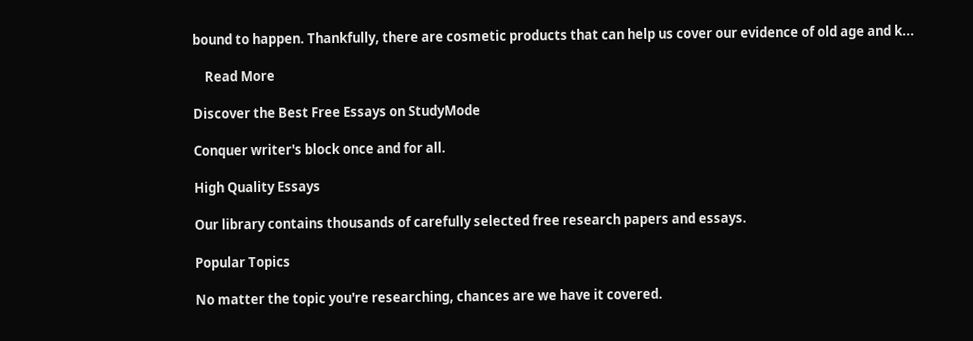bound to happen. Thankfully, there are cosmetic products that can help us cover our evidence of old age and k...

    Read More

Discover the Best Free Essays on StudyMode

Conquer writer's block once and for all.

High Quality Essays

Our library contains thousands of carefully selected free research papers and essays.

Popular Topics

No matter the topic you're researching, chances are we have it covered.